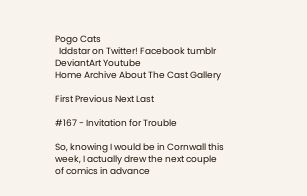Pogo Cats
  Iddstar on Twitter! Facebook tumblr DeviantArt Youtube
Home Archive About The Cast Gallery

First Previous Next Last

#167 - Invitation for Trouble

So, knowing I would be in Cornwall this week, I actually drew the next couple of comics in advance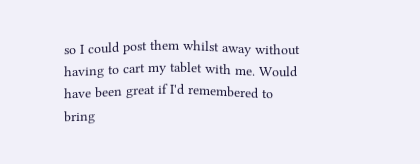so I could post them whilst away without having to cart my tablet with me. Would have been great if I'd remembered to bring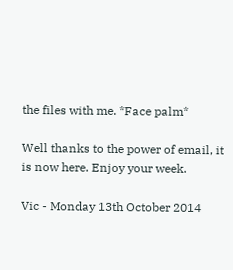the files with me. *Face palm*

Well thanks to the power of email, it is now here. Enjoy your week.

Vic - Monday 13th October 2014